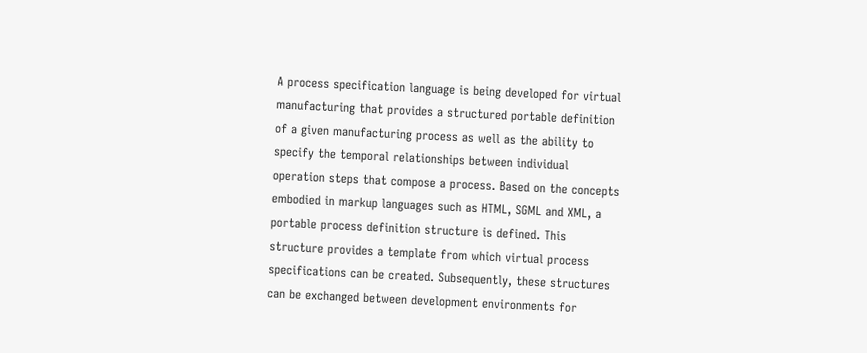A process specification language is being developed for virtual manufacturing that provides a structured portable definition of a given manufacturing process as well as the ability to specify the temporal relationships between individual operation steps that compose a process. Based on the concepts embodied in markup languages such as HTML, SGML and XML, a portable process definition structure is defined. This structure provides a template from which virtual process specifications can be created. Subsequently, these structures can be exchanged between development environments for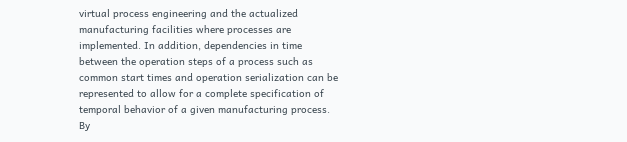virtual process engineering and the actualized manufacturing facilities where processes are implemented. In addition, dependencies in time between the operation steps of a process such as common start times and operation serialization can be represented to allow for a complete specification of temporal behavior of a given manufacturing process. By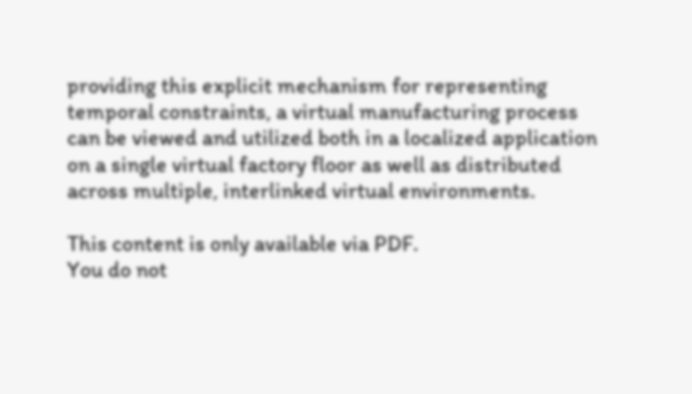providing this explicit mechanism for representing temporal constraints, a virtual manufacturing process can be viewed and utilized both in a localized application on a single virtual factory floor as well as distributed across multiple, interlinked virtual environments.

This content is only available via PDF.
You do not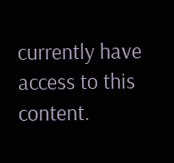currently have access to this content.